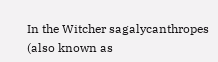In the Witcher sagalycanthropes (also known as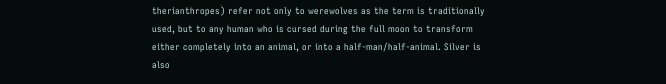therianthropes) refer not only to werewolves as the term is traditionally used, but to any human who is cursed during the full moon to transform either completely into an animal, or into a half-man/half-animal. Silver is also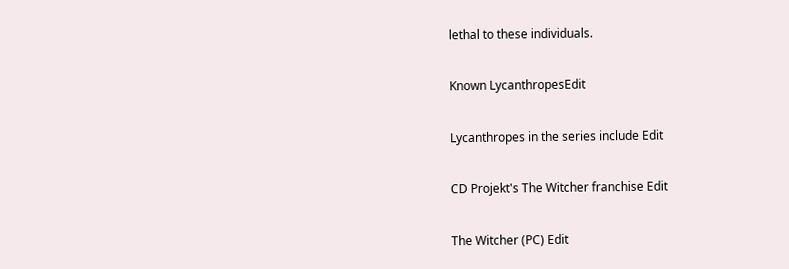lethal to these individuals.

Known LycanthropesEdit

Lycanthropes in the series include Edit

CD Projekt's The Witcher franchise Edit

The Witcher (PC) Edit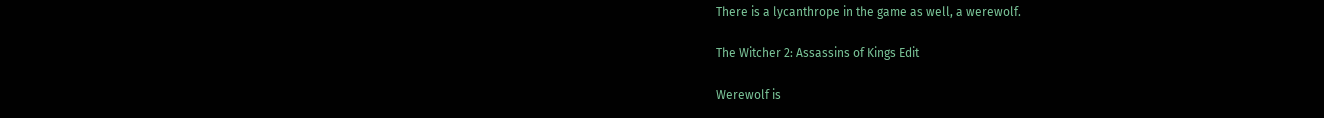There is a lycanthrope in the game as well, a werewolf.

The Witcher 2: Assassins of Kings Edit

Werewolf is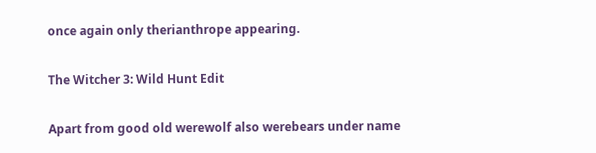once again only therianthrope appearing.

The Witcher 3: Wild Hunt Edit

Apart from good old werewolf also werebears under name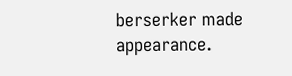berserker made appearance.